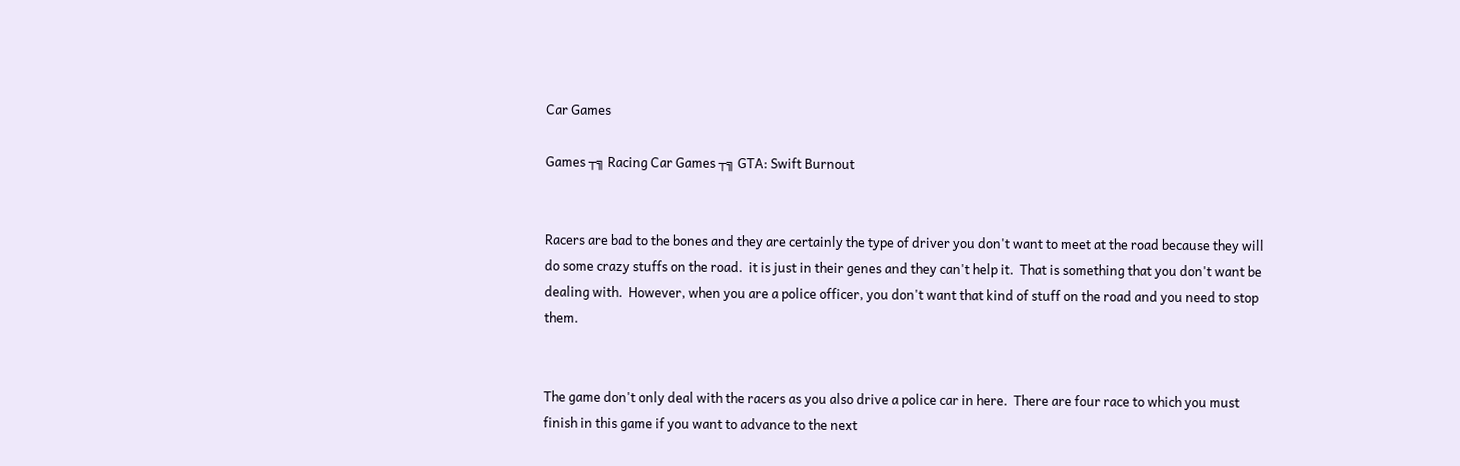Car Games

Games ┬╗ Racing Car Games ┬╗ GTA: Swift Burnout


Racers are bad to the bones and they are certainly the type of driver you don't want to meet at the road because they will do some crazy stuffs on the road.  it is just in their genes and they can't help it.  That is something that you don't want be dealing with.  However, when you are a police officer, you don't want that kind of stuff on the road and you need to stop them.


The game don't only deal with the racers as you also drive a police car in here.  There are four race to which you must finish in this game if you want to advance to the next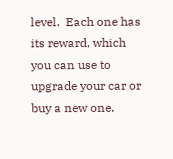level.  Each one has its reward, which you can use to upgrade your car or buy a new one.